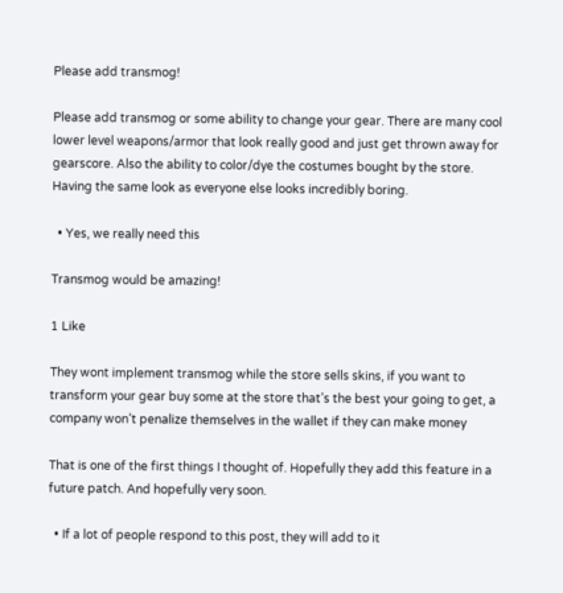Please add transmog!

Please add transmog or some ability to change your gear. There are many cool lower level weapons/armor that look really good and just get thrown away for gearscore. Also the ability to color/dye the costumes bought by the store. Having the same look as everyone else looks incredibly boring.

  • Yes, we really need this

Transmog would be amazing!

1 Like

They wont implement transmog while the store sells skins, if you want to transform your gear buy some at the store that’s the best your going to get, a company won’t penalize themselves in the wallet if they can make money

That is one of the first things I thought of. Hopefully they add this feature in a future patch. And hopefully very soon.

  • If a lot of people respond to this post, they will add to it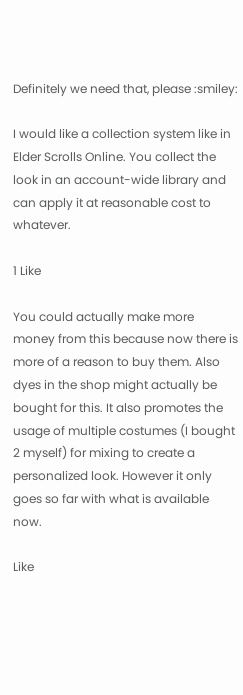Definitely we need that, please :smiley:

I would like a collection system like in Elder Scrolls Online. You collect the look in an account-wide library and can apply it at reasonable cost to whatever.

1 Like

You could actually make more money from this because now there is more of a reason to buy them. Also dyes in the shop might actually be bought for this. It also promotes the usage of multiple costumes (I bought 2 myself) for mixing to create a personalized look. However it only goes so far with what is available now.

Like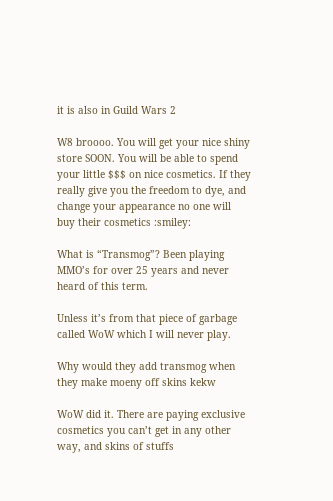it is also in Guild Wars 2

W8 broooo. You will get your nice shiny store SOON. You will be able to spend your little $$$ on nice cosmetics. If they really give you the freedom to dye, and change your appearance no one will buy their cosmetics :smiley:

What is “Transmog”? Been playing MMO’s for over 25 years and never heard of this term.

Unless it’s from that piece of garbage called WoW which I will never play.

Why would they add transmog when they make moeny off skins kekw

WoW did it. There are paying exclusive cosmetics you can’t get in any other way, and skins of stuffs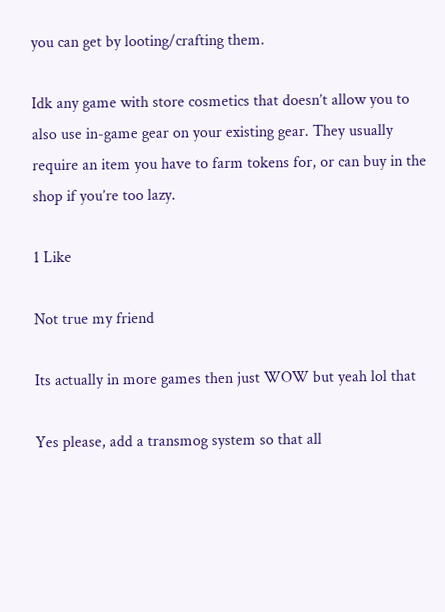you can get by looting/crafting them.

Idk any game with store cosmetics that doesn’t allow you to also use in-game gear on your existing gear. They usually require an item you have to farm tokens for, or can buy in the shop if you’re too lazy.

1 Like

Not true my friend

Its actually in more games then just WOW but yeah lol that

Yes please, add a transmog system so that all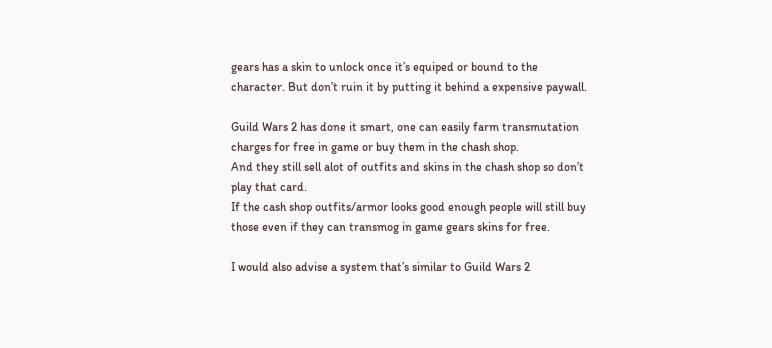gears has a skin to unlock once it’s equiped or bound to the character. But don’t ruin it by putting it behind a expensive paywall.

Guild Wars 2 has done it smart, one can easily farm transmutation charges for free in game or buy them in the chash shop.
And they still sell alot of outfits and skins in the chash shop so don’t play that card.
If the cash shop outfits/armor looks good enough people will still buy those even if they can transmog in game gears skins for free.

I would also advise a system that’s similar to Guild Wars 2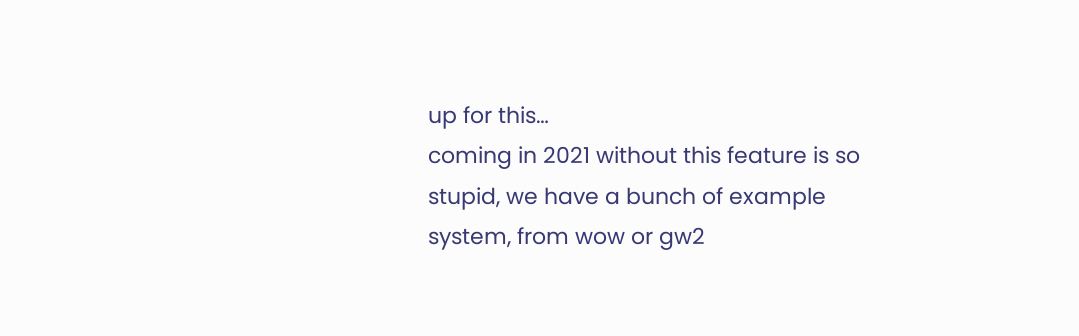up for this…
coming in 2021 without this feature is so stupid, we have a bunch of example system, from wow or gw2